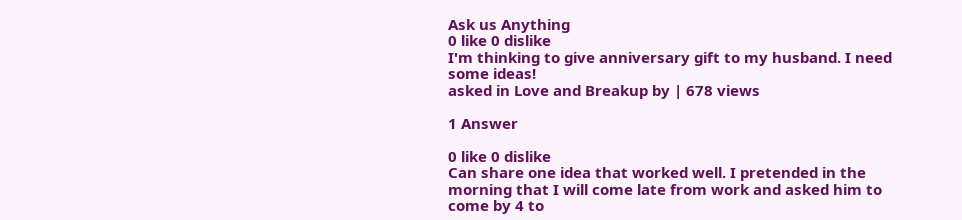Ask us Anything
0 like 0 dislike
I'm thinking to give anniversary gift to my husband. I need some ideas!
asked in Love and Breakup by | 678 views

1 Answer

0 like 0 dislike
Can share one idea that worked well. I pretended in the morning that I will come late from work and asked him to come by 4 to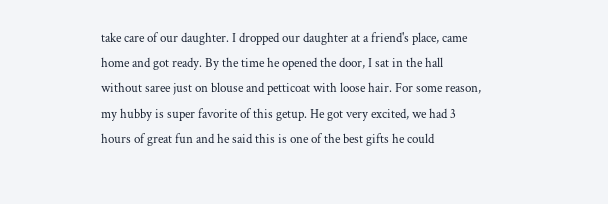take care of our daughter. I dropped our daughter at a friend's place, came home and got ready. By the time he opened the door, I sat in the hall without saree just on blouse and petticoat with loose hair. For some reason, my hubby is super favorite of this getup. He got very excited, we had 3 hours of great fun and he said this is one of the best gifts he could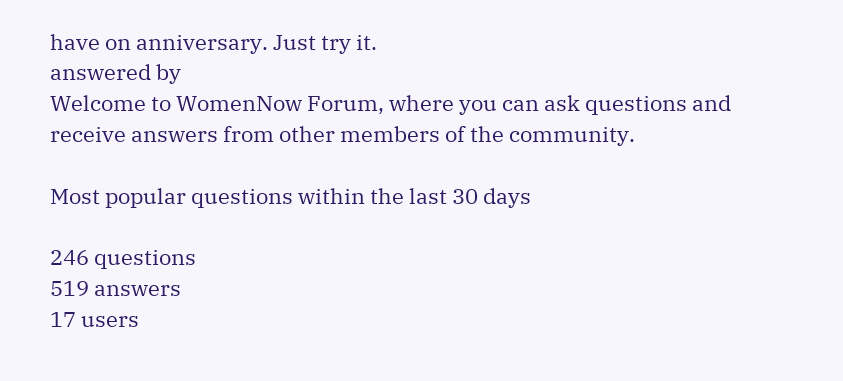have on anniversary. Just try it.
answered by
Welcome to WomenNow Forum, where you can ask questions and receive answers from other members of the community.

Most popular questions within the last 30 days

246 questions
519 answers
17 users